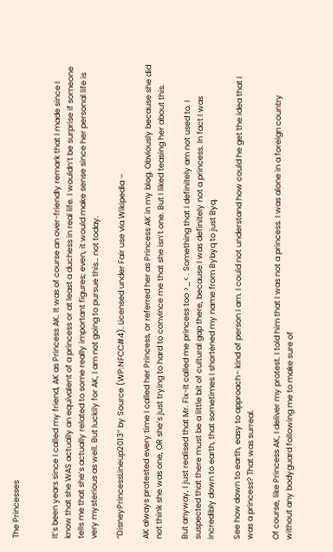The Princesses


It’s been years since I called my friend, AK as Princess AK. It was of course an over-friendly remark that I made since I know that she WAS actually an equivalent of a princess or at least a duchess in real life. I wouldn’t be surprise if someone tells me that she’s actually related to some really important figures; even, it would make sense since her personal life is very mysterious as well. But luckily for AK, I am not going to pursue this… not today.

“DisneyPrincessLineup2013” by Source (WP:NFCC#4). Licensed under Fair use via Wikipedia –

AK always protested every time I called her Princess, or referred her as Princess AK in my blog. Obviously because she did not think she was one, OR she’s just trying to hard to convince me that she isn’t one. But I liked teasing her about this.

But anyway, I just realised that Mr. Fix-It called me princess too >_< . Something that I definitely am not used to. I suspected that there must be a little bit of cultural gap there, because I was definitely not a princess. In fact I was incredibly down to earth, that sometimes I shortened my name from Bybyq to just Byq.

See how down to earth, easy to approach– kind of person I am. I could not understand how could he get the idea that I was a princess? That was surreal.

Of course, like Princess AK, I deliver my protest. I told him that I was not a princess. I was alone in a foreign country without any bodyguard following me to make sure of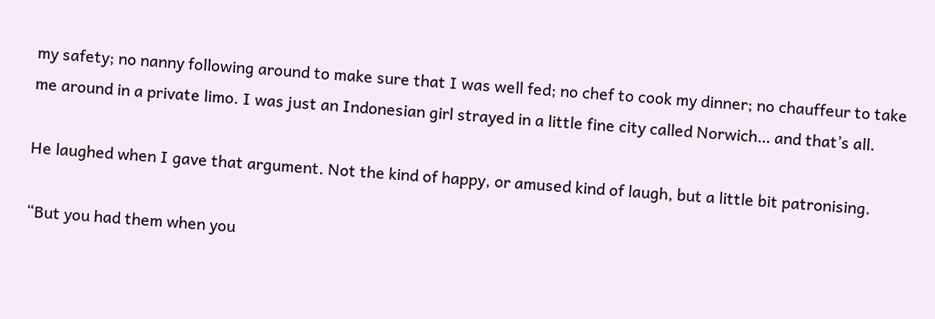my safety; no nanny following around to make sure that I was well fed; no chef to cook my dinner; no chauffeur to take me around in a private limo. I was just an Indonesian girl strayed in a little fine city called Norwich… and that’s all.

He laughed when I gave that argument. Not the kind of happy, or amused kind of laugh, but a little bit patronising.

“But you had them when you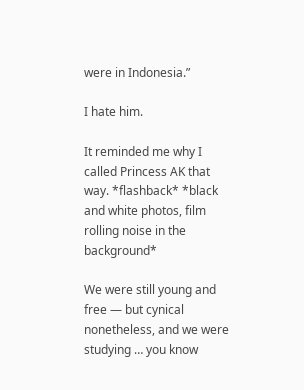were in Indonesia.”

I hate him.

It reminded me why I called Princess AK that way. *flashback* *black and white photos, film rolling noise in the background*

We were still young and free — but cynical nonetheless, and we were studying … you know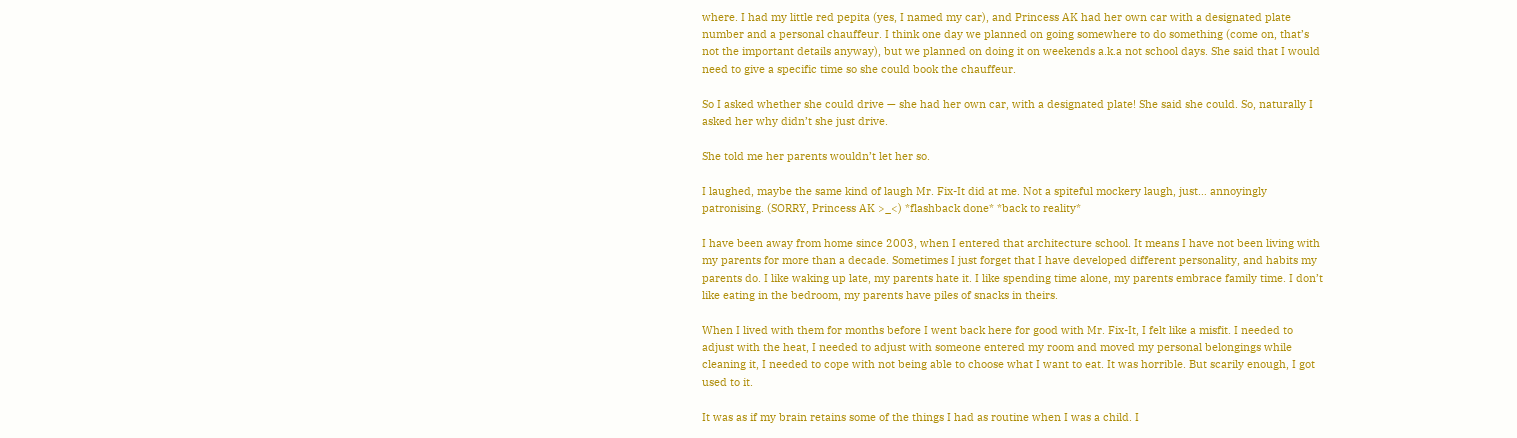where. I had my little red pepita (yes, I named my car), and Princess AK had her own car with a designated plate number and a personal chauffeur. I think one day we planned on going somewhere to do something (come on, that’s not the important details anyway), but we planned on doing it on weekends a.k.a not school days. She said that I would need to give a specific time so she could book the chauffeur.

So I asked whether she could drive — she had her own car, with a designated plate! She said she could. So, naturally I asked her why didn’t she just drive.

She told me her parents wouldn’t let her so.

I laughed, maybe the same kind of laugh Mr. Fix-It did at me. Not a spiteful mockery laugh, just… annoyingly patronising. (SORRY, Princess AK >_<) *flashback done* *back to reality*

I have been away from home since 2003, when I entered that architecture school. It means I have not been living with my parents for more than a decade. Sometimes I just forget that I have developed different personality, and habits my parents do. I like waking up late, my parents hate it. I like spending time alone, my parents embrace family time. I don’t like eating in the bedroom, my parents have piles of snacks in theirs.

When I lived with them for months before I went back here for good with Mr. Fix-It, I felt like a misfit. I needed to adjust with the heat, I needed to adjust with someone entered my room and moved my personal belongings while cleaning it, I needed to cope with not being able to choose what I want to eat. It was horrible. But scarily enough, I got used to it.

It was as if my brain retains some of the things I had as routine when I was a child. I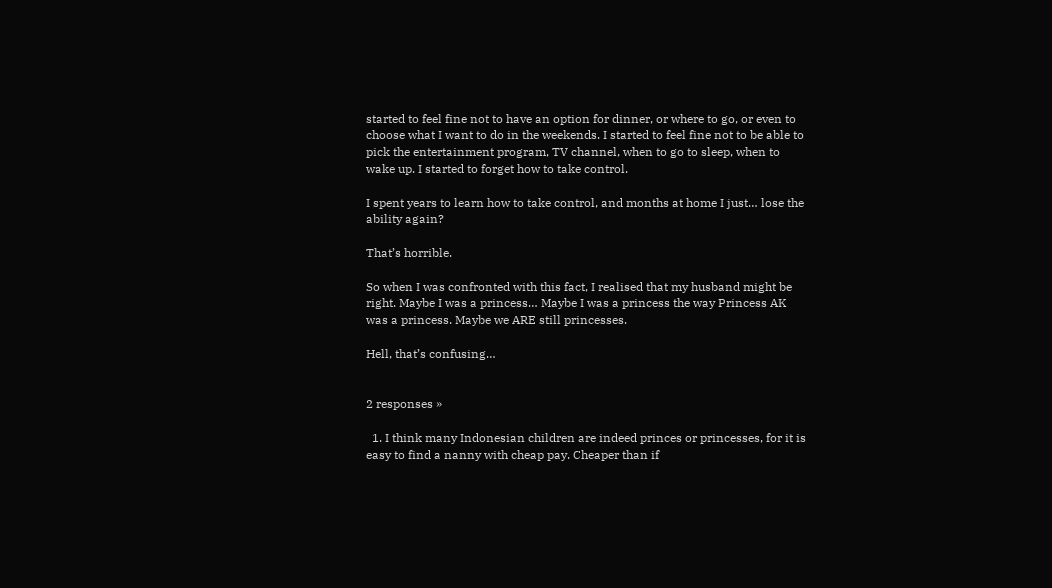started to feel fine not to have an option for dinner, or where to go, or even to choose what I want to do in the weekends. I started to feel fine not to be able to pick the entertainment program, TV channel, when to go to sleep, when to wake up. I started to forget how to take control.

I spent years to learn how to take control, and months at home I just… lose the ability again?

That’s horrible.

So when I was confronted with this fact, I realised that my husband might be right. Maybe I was a princess… Maybe I was a princess the way Princess AK was a princess. Maybe we ARE still princesses.

Hell, that’s confusing…


2 responses »

  1. I think many Indonesian children are indeed princes or princesses, for it is easy to find a nanny with cheap pay. Cheaper than if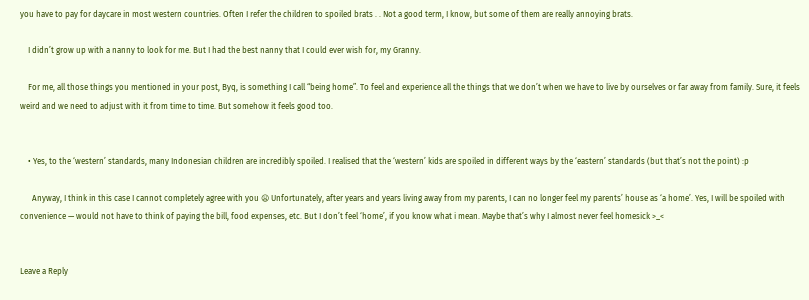you have to pay for daycare in most western countries. Often I refer the children to spoiled brats . . Not a good term, I know, but some of them are really annoying brats.

    I didn’t grow up with a nanny to look for me. But I had the best nanny that I could ever wish for, my Granny.

    For me, all those things you mentioned in your post, Byq, is something I call “being home”. To feel and experience all the things that we don’t when we have to live by ourselves or far away from family. Sure, it feels weird and we need to adjust with it from time to time. But somehow it feels good too.


    • Yes, to the ‘western’ standards, many Indonesian children are incredibly spoiled. I realised that the ‘western’ kids are spoiled in different ways by the ‘eastern’ standards (but that’s not the point) :p

      Anyway, I think in this case I cannot completely agree with you 😦 Unfortunately, after years and years living away from my parents, I can no longer feel my parents’ house as ‘a home’. Yes, I will be spoiled with convenience — would not have to think of paying the bill, food expenses, etc. But I don’t feel ‘home’, if you know what i mean. Maybe that’s why I almost never feel homesick >_<


Leave a Reply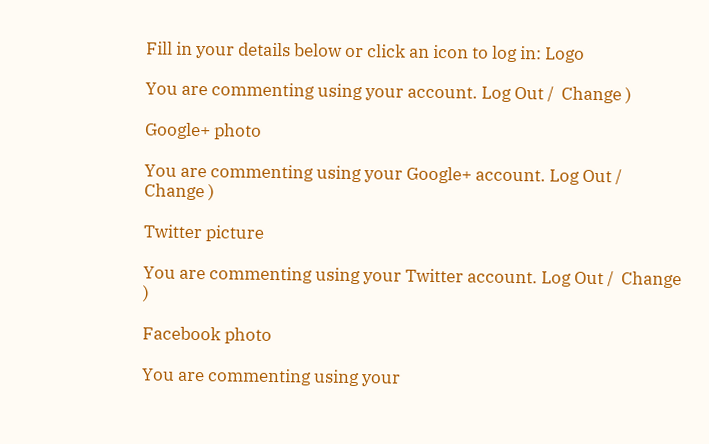Fill in your details below or click an icon to log in: Logo

You are commenting using your account. Log Out /  Change )

Google+ photo

You are commenting using your Google+ account. Log Out /  Change )

Twitter picture

You are commenting using your Twitter account. Log Out /  Change )

Facebook photo

You are commenting using your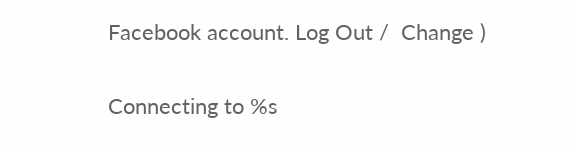Facebook account. Log Out /  Change )

Connecting to %s